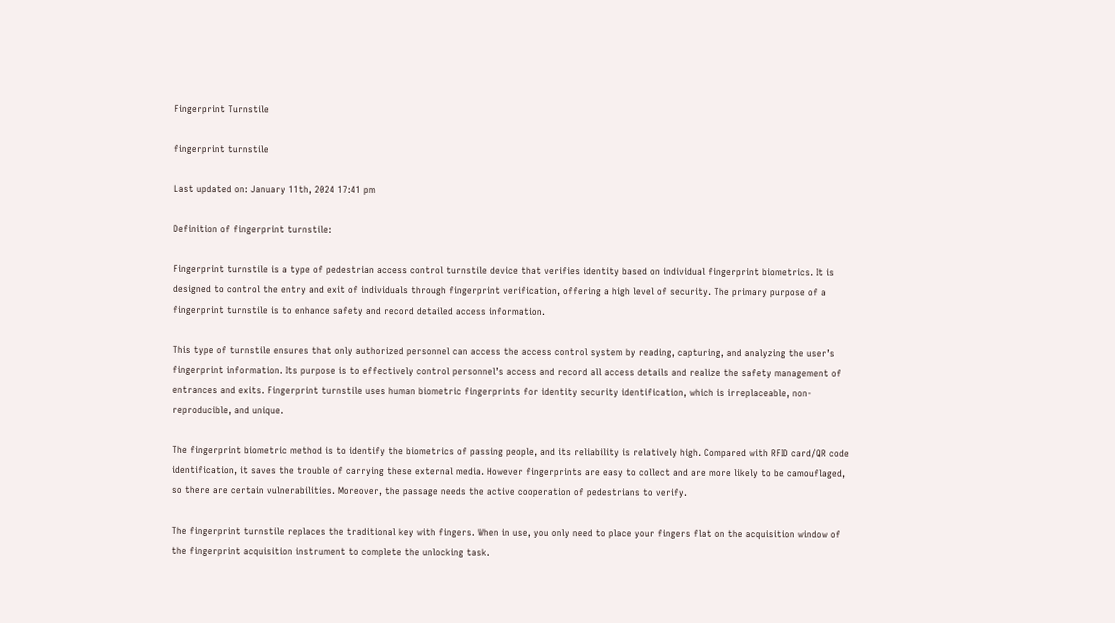Fingerprint Turnstile

fingerprint turnstile

Last updated on: January 11th, 2024 17:41 pm

Definition of fingerprint turnstile:

Fingerprint turnstile is a type of pedestrian access control turnstile device that verifies identity based on individual fingerprint biometrics. It is designed to control the entry and exit of individuals through fingerprint verification, offering a high level of security. The primary purpose of a fingerprint turnstile is to enhance safety and record detailed access information.

This type of turnstile ensures that only authorized personnel can access the access control system by reading, capturing, and analyzing the user’s fingerprint information. Its purpose is to effectively control personnel’s access and record all access details and realize the safety management of entrances and exits. Fingerprint turnstile uses human biometric fingerprints for identity security identification, which is irreplaceable, non-reproducible, and unique.

The fingerprint biometric method is to identify the biometrics of passing people, and its reliability is relatively high. Compared with RFID card/QR code identification, it saves the trouble of carrying these external media. However fingerprints are easy to collect and are more likely to be camouflaged, so there are certain vulnerabilities. Moreover, the passage needs the active cooperation of pedestrians to verify.

The fingerprint turnstile replaces the traditional key with fingers. When in use, you only need to place your fingers flat on the acquisition window of the fingerprint acquisition instrument to complete the unlocking task.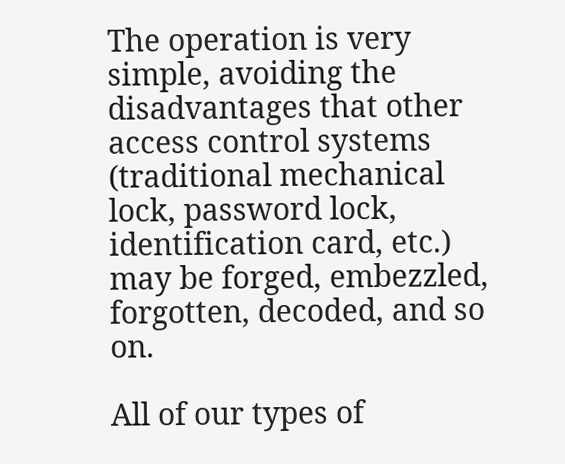The operation is very simple, avoiding the disadvantages that other access control systems (traditional mechanical lock, password lock, identification card, etc.) may be forged, embezzled, forgotten, decoded, and so on.

All of our types of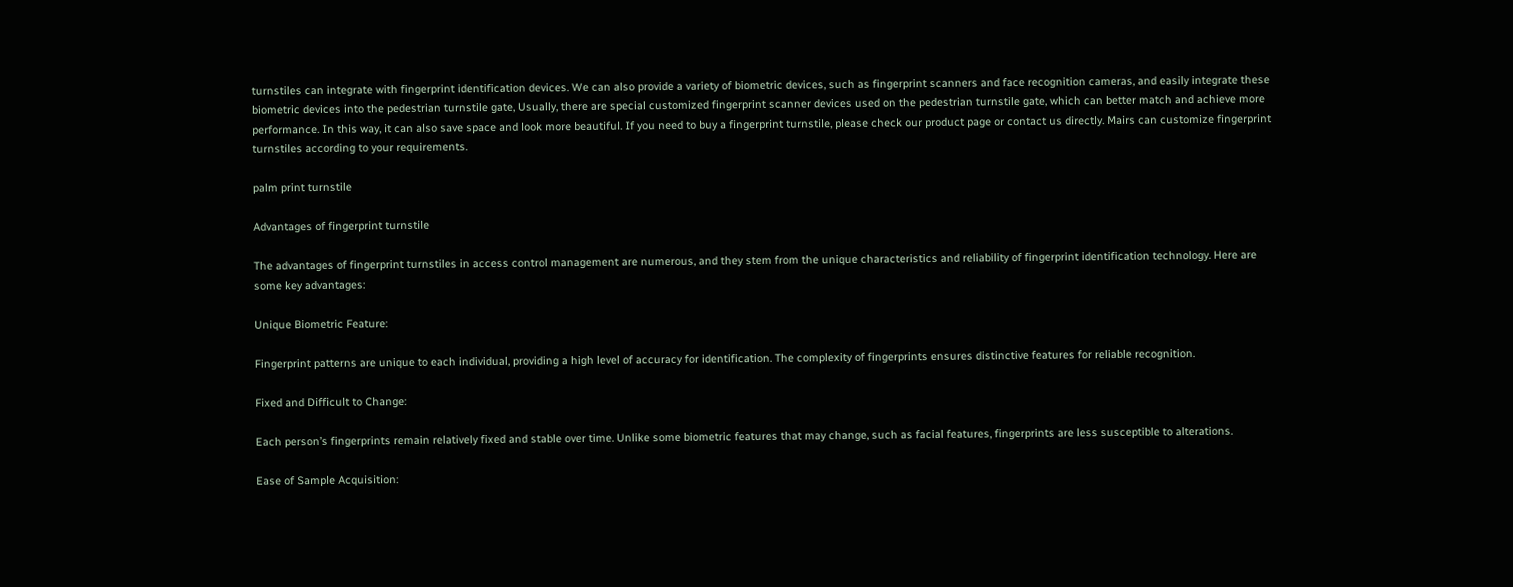turnstiles can integrate with fingerprint identification devices. We can also provide a variety of biometric devices, such as fingerprint scanners and face recognition cameras, and easily integrate these biometric devices into the pedestrian turnstile gate, Usually, there are special customized fingerprint scanner devices used on the pedestrian turnstile gate, which can better match and achieve more performance. In this way, it can also save space and look more beautiful. If you need to buy a fingerprint turnstile, please check our product page or contact us directly. Mairs can customize fingerprint turnstiles according to your requirements.

palm print turnstile

Advantages of fingerprint turnstile

The advantages of fingerprint turnstiles in access control management are numerous, and they stem from the unique characteristics and reliability of fingerprint identification technology. Here are some key advantages:

Unique Biometric Feature:

Fingerprint patterns are unique to each individual, providing a high level of accuracy for identification. The complexity of fingerprints ensures distinctive features for reliable recognition.

Fixed and Difficult to Change:

Each person’s fingerprints remain relatively fixed and stable over time. Unlike some biometric features that may change, such as facial features, fingerprints are less susceptible to alterations.

Ease of Sample Acquisition: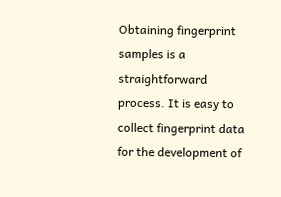Obtaining fingerprint samples is a straightforward process. It is easy to collect fingerprint data for the development of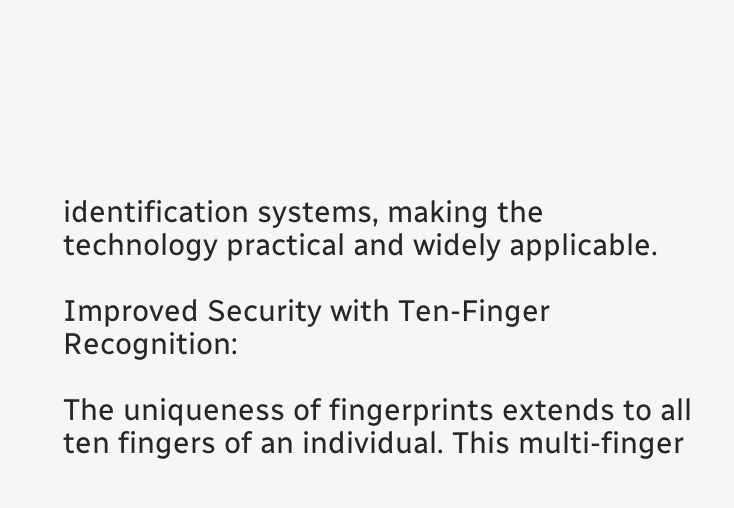identification systems, making the technology practical and widely applicable.

Improved Security with Ten-Finger Recognition:

The uniqueness of fingerprints extends to all ten fingers of an individual. This multi-finger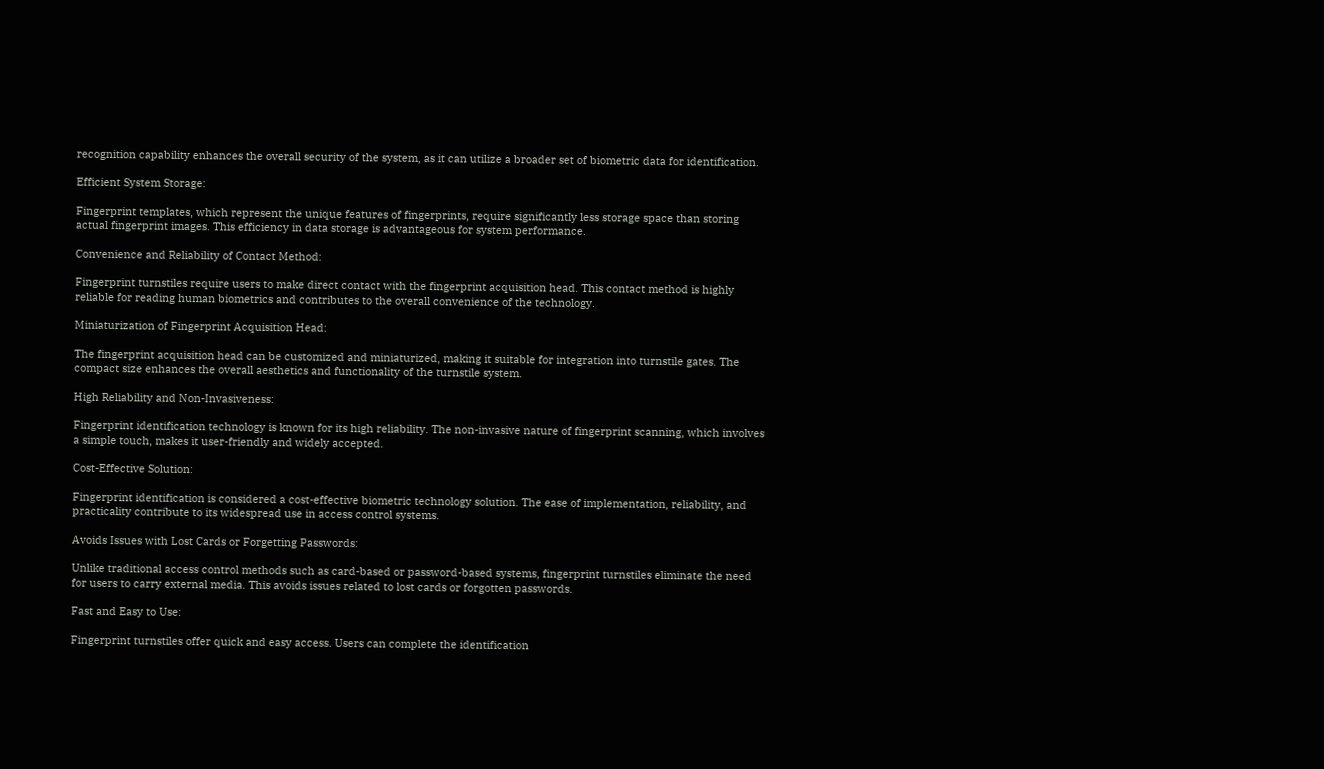recognition capability enhances the overall security of the system, as it can utilize a broader set of biometric data for identification.

Efficient System Storage:

Fingerprint templates, which represent the unique features of fingerprints, require significantly less storage space than storing actual fingerprint images. This efficiency in data storage is advantageous for system performance.

Convenience and Reliability of Contact Method:

Fingerprint turnstiles require users to make direct contact with the fingerprint acquisition head. This contact method is highly reliable for reading human biometrics and contributes to the overall convenience of the technology.

Miniaturization of Fingerprint Acquisition Head:

The fingerprint acquisition head can be customized and miniaturized, making it suitable for integration into turnstile gates. The compact size enhances the overall aesthetics and functionality of the turnstile system.

High Reliability and Non-Invasiveness:

Fingerprint identification technology is known for its high reliability. The non-invasive nature of fingerprint scanning, which involves a simple touch, makes it user-friendly and widely accepted.

Cost-Effective Solution:

Fingerprint identification is considered a cost-effective biometric technology solution. The ease of implementation, reliability, and practicality contribute to its widespread use in access control systems.

Avoids Issues with Lost Cards or Forgetting Passwords:

Unlike traditional access control methods such as card-based or password-based systems, fingerprint turnstiles eliminate the need for users to carry external media. This avoids issues related to lost cards or forgotten passwords.

Fast and Easy to Use:

Fingerprint turnstiles offer quick and easy access. Users can complete the identification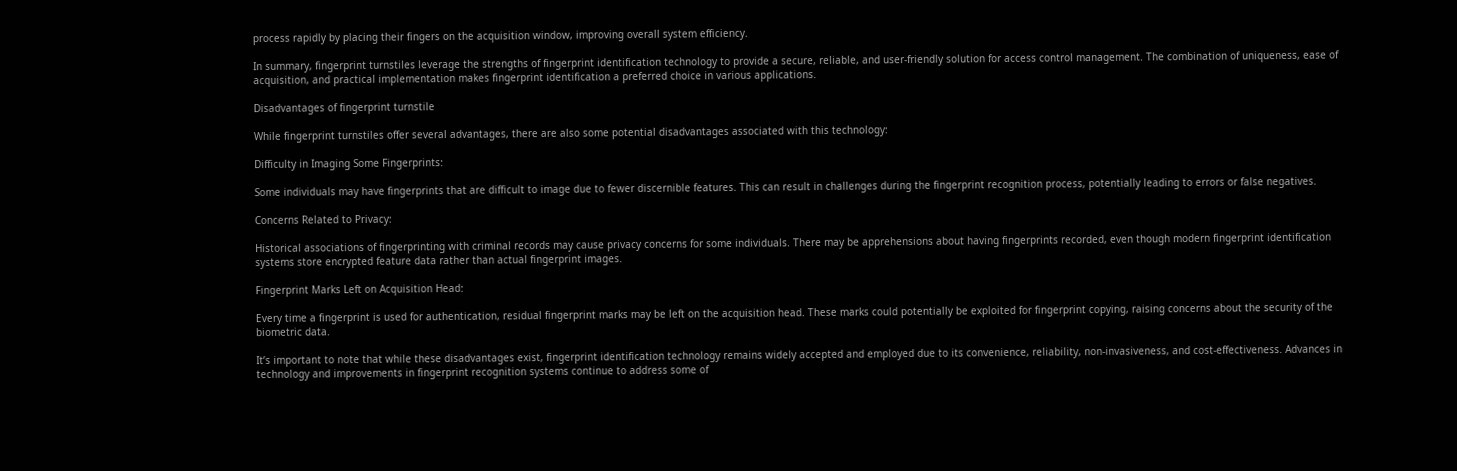process rapidly by placing their fingers on the acquisition window, improving overall system efficiency.

In summary, fingerprint turnstiles leverage the strengths of fingerprint identification technology to provide a secure, reliable, and user-friendly solution for access control management. The combination of uniqueness, ease of acquisition, and practical implementation makes fingerprint identification a preferred choice in various applications.

Disadvantages of fingerprint turnstile

While fingerprint turnstiles offer several advantages, there are also some potential disadvantages associated with this technology:

Difficulty in Imaging Some Fingerprints:

Some individuals may have fingerprints that are difficult to image due to fewer discernible features. This can result in challenges during the fingerprint recognition process, potentially leading to errors or false negatives.

Concerns Related to Privacy:

Historical associations of fingerprinting with criminal records may cause privacy concerns for some individuals. There may be apprehensions about having fingerprints recorded, even though modern fingerprint identification systems store encrypted feature data rather than actual fingerprint images.

Fingerprint Marks Left on Acquisition Head:

Every time a fingerprint is used for authentication, residual fingerprint marks may be left on the acquisition head. These marks could potentially be exploited for fingerprint copying, raising concerns about the security of the biometric data.

It’s important to note that while these disadvantages exist, fingerprint identification technology remains widely accepted and employed due to its convenience, reliability, non-invasiveness, and cost-effectiveness. Advances in technology and improvements in fingerprint recognition systems continue to address some of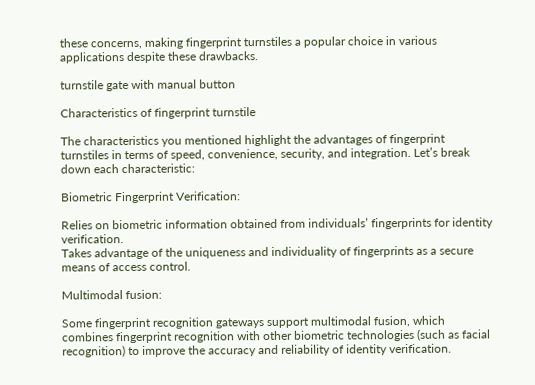these concerns, making fingerprint turnstiles a popular choice in various applications despite these drawbacks.

turnstile gate with manual button

Characteristics of fingerprint turnstile

The characteristics you mentioned highlight the advantages of fingerprint turnstiles in terms of speed, convenience, security, and integration. Let’s break down each characteristic:

Biometric Fingerprint Verification:

Relies on biometric information obtained from individuals’ fingerprints for identity verification.
Takes advantage of the uniqueness and individuality of fingerprints as a secure means of access control.

Multimodal fusion:

Some fingerprint recognition gateways support multimodal fusion, which combines fingerprint recognition with other biometric technologies (such as facial recognition) to improve the accuracy and reliability of identity verification.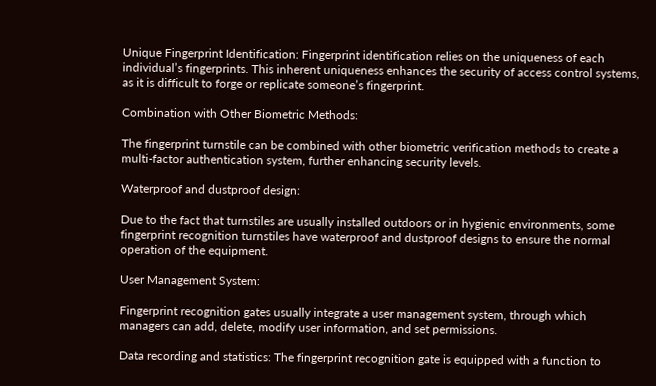Unique Fingerprint Identification: Fingerprint identification relies on the uniqueness of each individual’s fingerprints. This inherent uniqueness enhances the security of access control systems, as it is difficult to forge or replicate someone’s fingerprint.

Combination with Other Biometric Methods:

The fingerprint turnstile can be combined with other biometric verification methods to create a multi-factor authentication system, further enhancing security levels.

Waterproof and dustproof design:

Due to the fact that turnstiles are usually installed outdoors or in hygienic environments, some fingerprint recognition turnstiles have waterproof and dustproof designs to ensure the normal operation of the equipment.

User Management System:

Fingerprint recognition gates usually integrate a user management system, through which managers can add, delete, modify user information, and set permissions.

Data recording and statistics: The fingerprint recognition gate is equipped with a function to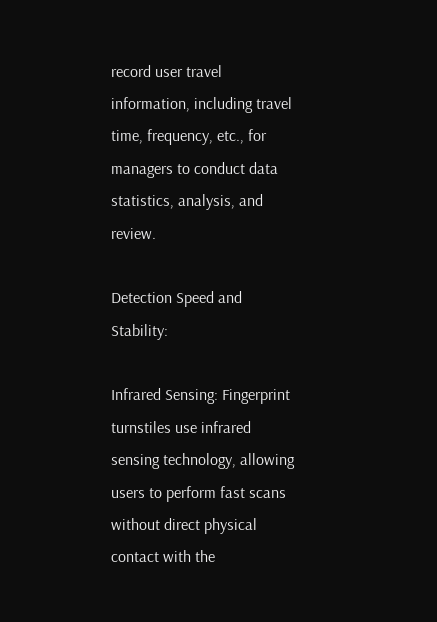record user travel information, including travel time, frequency, etc., for managers to conduct data statistics, analysis, and review.

Detection Speed and Stability:

Infrared Sensing: Fingerprint turnstiles use infrared sensing technology, allowing users to perform fast scans without direct physical contact with the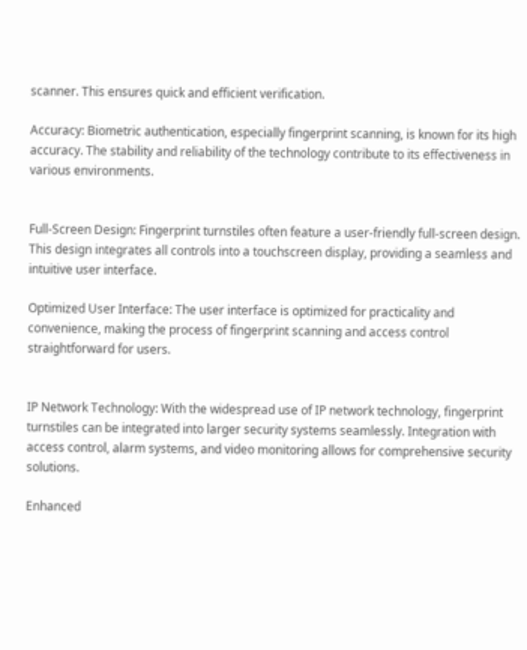scanner. This ensures quick and efficient verification.

Accuracy: Biometric authentication, especially fingerprint scanning, is known for its high accuracy. The stability and reliability of the technology contribute to its effectiveness in various environments.


Full-Screen Design: Fingerprint turnstiles often feature a user-friendly full-screen design. This design integrates all controls into a touchscreen display, providing a seamless and intuitive user interface.

Optimized User Interface: The user interface is optimized for practicality and convenience, making the process of fingerprint scanning and access control straightforward for users.


IP Network Technology: With the widespread use of IP network technology, fingerprint turnstiles can be integrated into larger security systems seamlessly. Integration with access control, alarm systems, and video monitoring allows for comprehensive security solutions.

Enhanced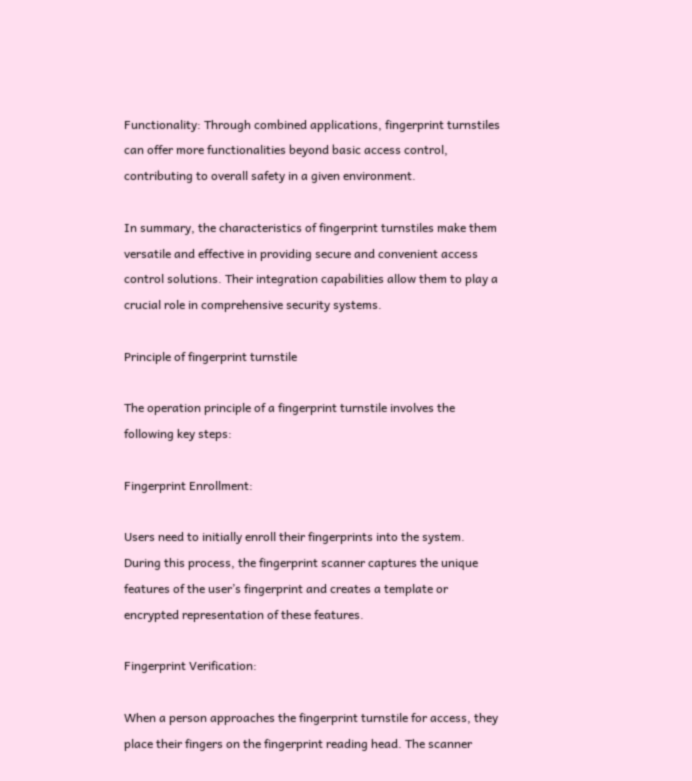Functionality: Through combined applications, fingerprint turnstiles can offer more functionalities beyond basic access control, contributing to overall safety in a given environment.

In summary, the characteristics of fingerprint turnstiles make them versatile and effective in providing secure and convenient access control solutions. Their integration capabilities allow them to play a crucial role in comprehensive security systems.

Principle of fingerprint turnstile

The operation principle of a fingerprint turnstile involves the following key steps:

Fingerprint Enrollment:

Users need to initially enroll their fingerprints into the system. During this process, the fingerprint scanner captures the unique features of the user’s fingerprint and creates a template or encrypted representation of these features.

Fingerprint Verification:

When a person approaches the fingerprint turnstile for access, they place their fingers on the fingerprint reading head. The scanner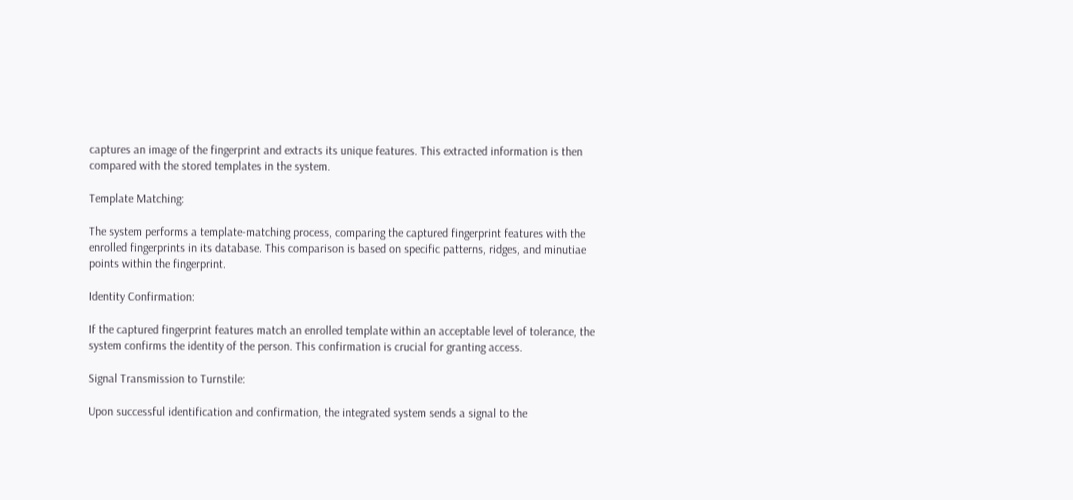captures an image of the fingerprint and extracts its unique features. This extracted information is then compared with the stored templates in the system.

Template Matching:

The system performs a template-matching process, comparing the captured fingerprint features with the enrolled fingerprints in its database. This comparison is based on specific patterns, ridges, and minutiae points within the fingerprint.

Identity Confirmation:

If the captured fingerprint features match an enrolled template within an acceptable level of tolerance, the system confirms the identity of the person. This confirmation is crucial for granting access.

Signal Transmission to Turnstile:

Upon successful identification and confirmation, the integrated system sends a signal to the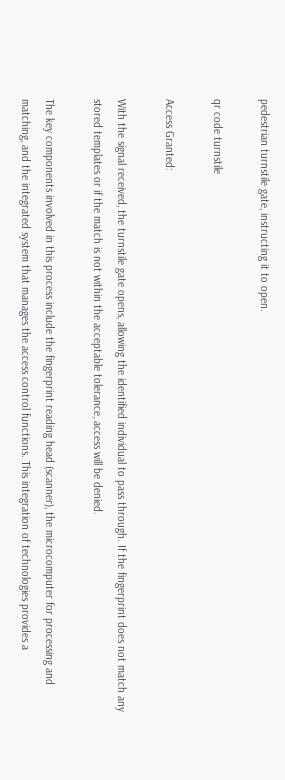pedestrian turnstile gate, instructing it to open.

qr code turnstile

Access Granted:

With the signal received, the turnstile gate opens, allowing the identified individual to pass through. If the fingerprint does not match any stored templates or if the match is not within the acceptable tolerance, access will be denied.

The key components involved in this process include the fingerprint reading head (scanner), the microcomputer for processing and matching, and the integrated system that manages the access control functions. This integration of technologies provides a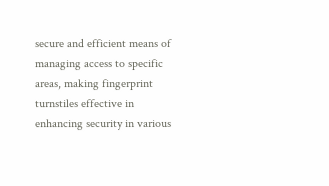secure and efficient means of managing access to specific areas, making fingerprint turnstiles effective in enhancing security in various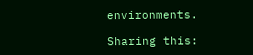environments.

Sharing this: